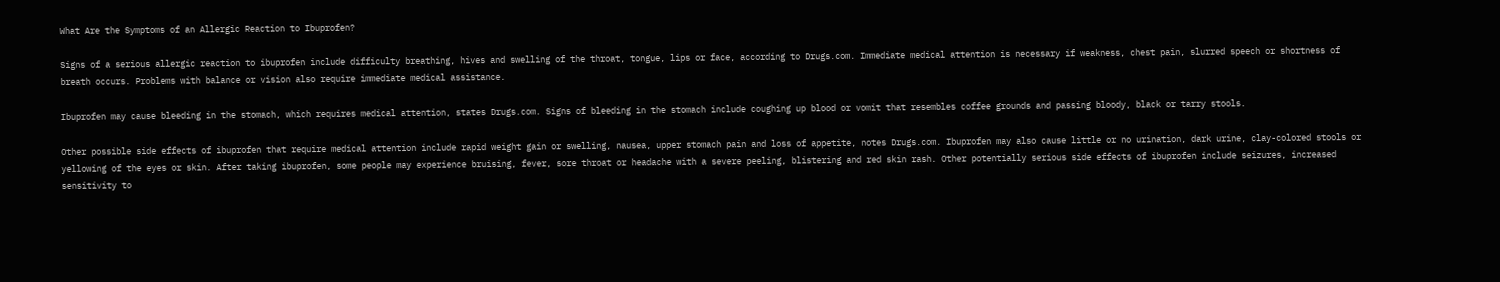What Are the Symptoms of an Allergic Reaction to Ibuprofen?

Signs of a serious allergic reaction to ibuprofen include difficulty breathing, hives and swelling of the throat, tongue, lips or face, according to Drugs.com. Immediate medical attention is necessary if weakness, chest pain, slurred speech or shortness of breath occurs. Problems with balance or vision also require immediate medical assistance.

Ibuprofen may cause bleeding in the stomach, which requires medical attention, states Drugs.com. Signs of bleeding in the stomach include coughing up blood or vomit that resembles coffee grounds and passing bloody, black or tarry stools.

Other possible side effects of ibuprofen that require medical attention include rapid weight gain or swelling, nausea, upper stomach pain and loss of appetite, notes Drugs.com. Ibuprofen may also cause little or no urination, dark urine, clay-colored stools or yellowing of the eyes or skin. After taking ibuprofen, some people may experience bruising, fever, sore throat or headache with a severe peeling, blistering and red skin rash. Other potentially serious side effects of ibuprofen include seizures, increased sensitivity to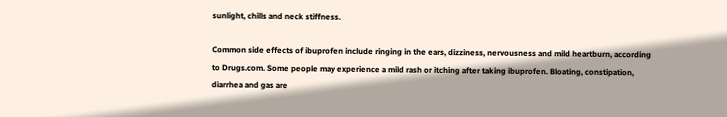sunlight, chills and neck stiffness.

Common side effects of ibuprofen include ringing in the ears, dizziness, nervousness and mild heartburn, according to Drugs.com. Some people may experience a mild rash or itching after taking ibuprofen. Bloating, constipation, diarrhea and gas are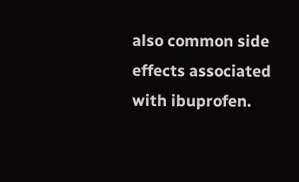also common side effects associated with ibuprofen.